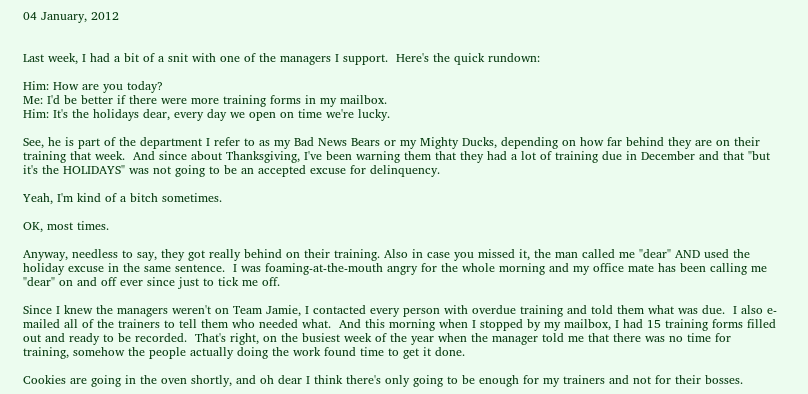04 January, 2012


Last week, I had a bit of a snit with one of the managers I support.  Here's the quick rundown:

Him: How are you today?
Me: I'd be better if there were more training forms in my mailbox.
Him: It's the holidays dear, every day we open on time we're lucky.

See, he is part of the department I refer to as my Bad News Bears or my Mighty Ducks, depending on how far behind they are on their training that week.  And since about Thanksgiving, I've been warning them that they had a lot of training due in December and that "but it's the HOLIDAYS" was not going to be an accepted excuse for delinquency.

Yeah, I'm kind of a bitch sometimes.

OK, most times.

Anyway, needless to say, they got really behind on their training. Also in case you missed it, the man called me "dear" AND used the holiday excuse in the same sentence.  I was foaming-at-the-mouth angry for the whole morning and my office mate has been calling me "dear" on and off ever since just to tick me off.

Since I knew the managers weren't on Team Jamie, I contacted every person with overdue training and told them what was due.  I also e-mailed all of the trainers to tell them who needed what.  And this morning when I stopped by my mailbox, I had 15 training forms filled out and ready to be recorded.  That's right, on the busiest week of the year when the manager told me that there was no time for training, somehow the people actually doing the work found time to get it done.

Cookies are going in the oven shortly, and oh dear I think there's only going to be enough for my trainers and not for their bosses.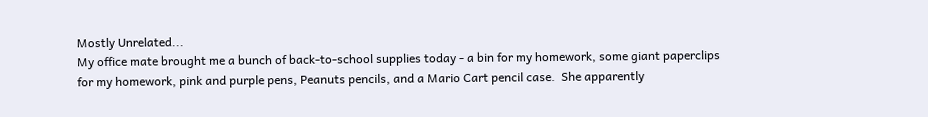Mostly Unrelated...
My office mate brought me a bunch of back-to-school supplies today - a bin for my homework, some giant paperclips for my homework, pink and purple pens, Peanuts pencils, and a Mario Cart pencil case.  She apparently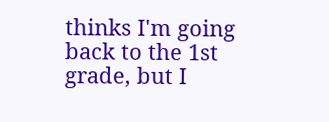thinks I'm going back to the 1st grade, but I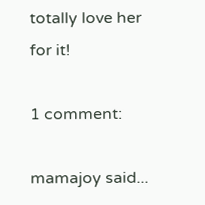totally love her for it!

1 comment:

mamajoy said...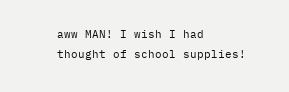aww MAN! I wish I had thought of school supplies!